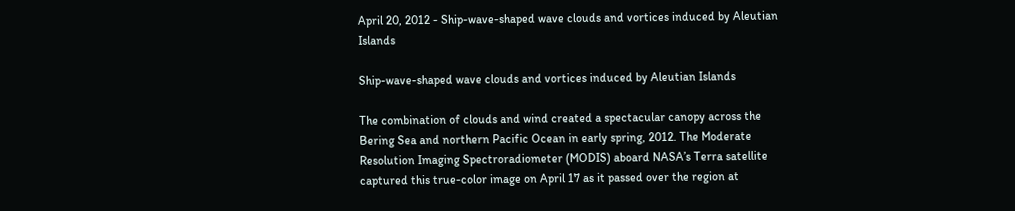April 20, 2012 - Ship-wave-shaped wave clouds and vortices induced by Aleutian Islands

Ship-wave-shaped wave clouds and vortices induced by Aleutian Islands

The combination of clouds and wind created a spectacular canopy across the Bering Sea and northern Pacific Ocean in early spring, 2012. The Moderate Resolution Imaging Spectroradiometer (MODIS) aboard NASA’s Terra satellite captured this true-color image on April 17 as it passed over the region at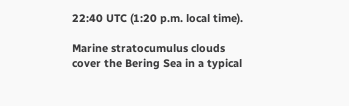22:40 UTC (1:20 p.m. local time).

Marine stratocumulus clouds cover the Bering Sea in a typical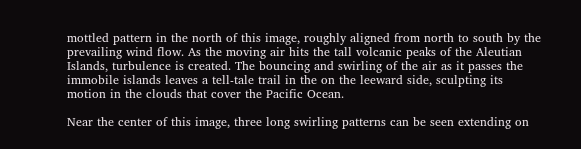mottled pattern in the north of this image, roughly aligned from north to south by the prevailing wind flow. As the moving air hits the tall volcanic peaks of the Aleutian Islands, turbulence is created. The bouncing and swirling of the air as it passes the immobile islands leaves a tell-tale trail in the on the leeward side, sculpting its motion in the clouds that cover the Pacific Ocean.

Near the center of this image, three long swirling patterns can be seen extending on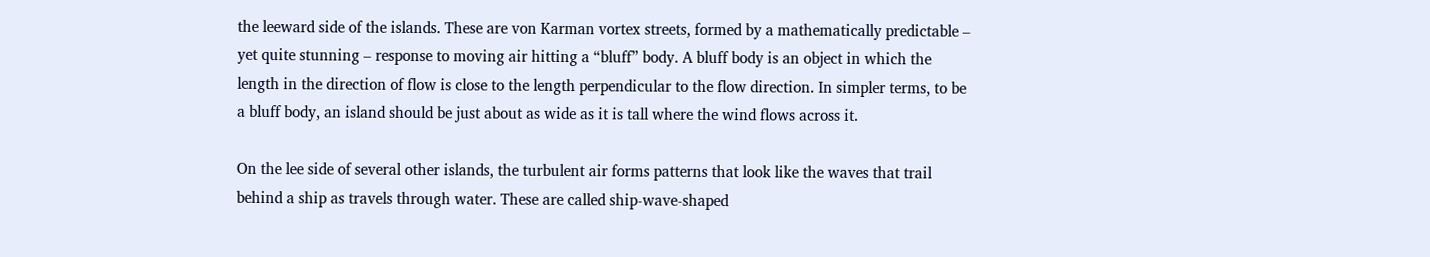the leeward side of the islands. These are von Karman vortex streets, formed by a mathematically predictable – yet quite stunning – response to moving air hitting a “bluff” body. A bluff body is an object in which the length in the direction of flow is close to the length perpendicular to the flow direction. In simpler terms, to be a bluff body, an island should be just about as wide as it is tall where the wind flows across it.

On the lee side of several other islands, the turbulent air forms patterns that look like the waves that trail behind a ship as travels through water. These are called ship-wave-shaped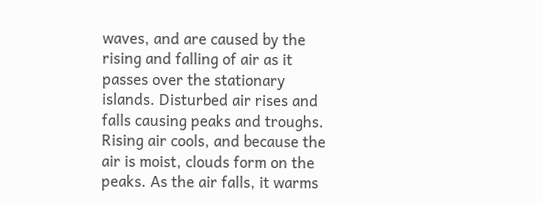waves, and are caused by the rising and falling of air as it passes over the stationary islands. Disturbed air rises and falls causing peaks and troughs. Rising air cools, and because the air is moist, clouds form on the peaks. As the air falls, it warms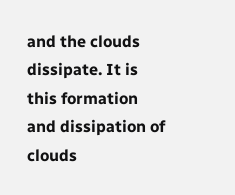and the clouds dissipate. It is this formation and dissipation of clouds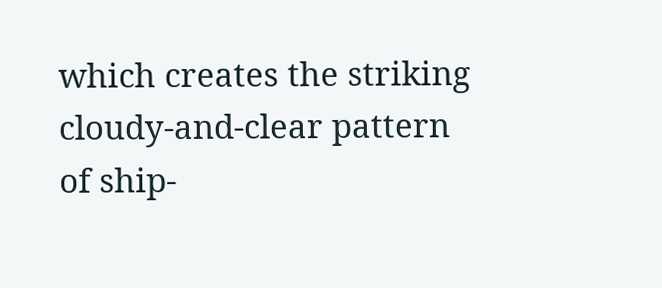which creates the striking cloudy-and-clear pattern of ship-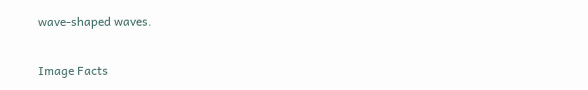wave-shaped waves.

Image Facts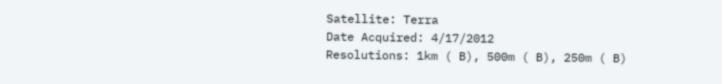Satellite: Terra
Date Acquired: 4/17/2012
Resolutions: 1km ( B), 500m ( B), 250m ( B)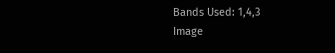Bands Used: 1,4,3
Image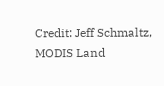Credit: Jeff Schmaltz, MODIS Land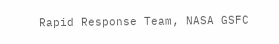Rapid Response Team, NASA GSFC